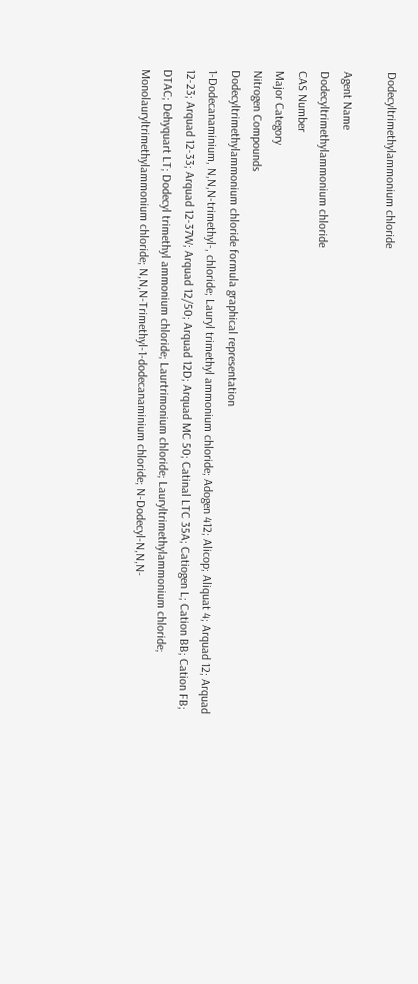Dodecyltrimethylammonium chloride

Agent Name
Dodecyltrimethylammonium chloride
CAS Number
Major Category
Nitrogen Compounds
Dodecyltrimethylammonium chloride formula graphical representation
1-Dodecanaminium, N,N,N-trimethyl-, chloride; Lauryl trimethyl ammonium chloride; Adogen 412; Alicop; Aliquat 4; Arquad 12; Arquad 12-23; Arquad 12-33; Arquad 12-37W; Arquad 12/50; Arquad 12D; Arquad MC 50; Catinal LTC 35A; Catiogen L; Cation BB; Cation FB; DTAC; Dehyquart LT; Dodecyl trimethyl ammonium chloride; Laurtrimonium chloride; Lauryltrimethylammonium chloride; Monolauryltrimethylammonium chloride; N,N,N-Trimethyl-1-dodecanaminium chloride; N-Dodecyl-N,N,N-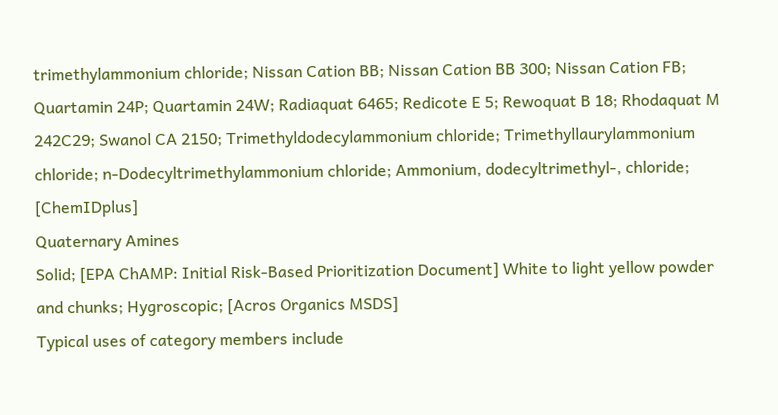trimethylammonium chloride; Nissan Cation BB; Nissan Cation BB 300; Nissan Cation FB; Quartamin 24P; Quartamin 24W; Radiaquat 6465; Redicote E 5; Rewoquat B 18; Rhodaquat M 242C29; Swanol CA 2150; Trimethyldodecylammonium chloride; Trimethyllaurylammonium chloride; n-Dodecyltrimethylammonium chloride; Ammonium, dodecyltrimethyl-, chloride; [ChemIDplus]
Quaternary Amines
Solid; [EPA ChAMP: Initial Risk-Based Prioritization Document] White to light yellow powder and chunks; Hygroscopic; [Acros Organics MSDS]
Typical uses of category members include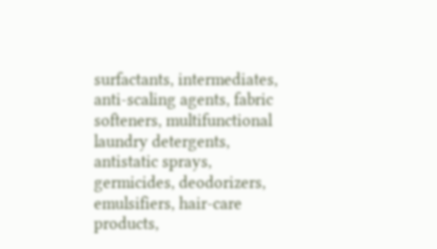surfactants, intermediates, anti-scaling agents, fabric softeners, multifunctional laundry detergents, antistatic sprays, germicides, deodorizers, emulsifiers, hair-care products,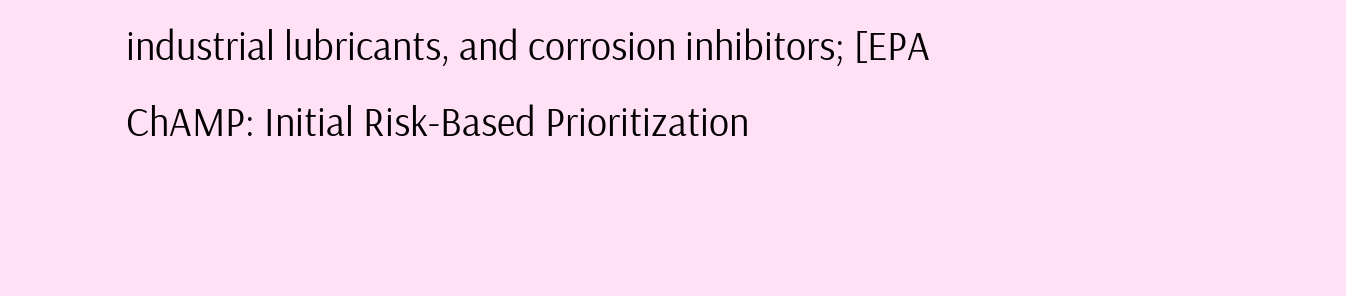industrial lubricants, and corrosion inhibitors; [EPA ChAMP: Initial Risk-Based Prioritization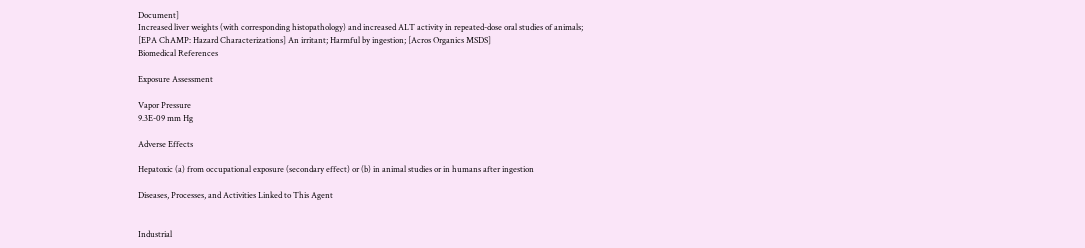Document]
Increased liver weights (with corresponding histopathology) and increased ALT activity in repeated-dose oral studies of animals; [EPA ChAMP: Hazard Characterizations] An irritant; Harmful by ingestion; [Acros Organics MSDS]
Biomedical References

Exposure Assessment

Vapor Pressure
9.3E-09 mm Hg

Adverse Effects

Hepatoxic (a) from occupational exposure (secondary effect) or (b) in animal studies or in humans after ingestion

Diseases, Processes, and Activities Linked to This Agent


Industrial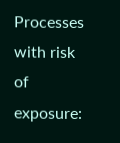Processes with risk of exposure: